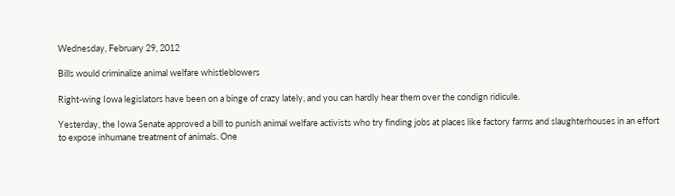Wednesday, February 29, 2012

Bills would criminalize animal welfare whistleblowers

Right-wing Iowa legislators have been on a binge of crazy lately, and you can hardly hear them over the condign ridicule.

Yesterday, the Iowa Senate approved a bill to punish animal welfare activists who try finding jobs at places like factory farms and slaughterhouses in an effort to expose inhumane treatment of animals. One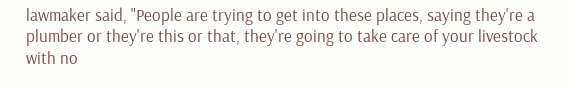lawmaker said, "People are trying to get into these places, saying they're a plumber or they're this or that, they're going to take care of your livestock with no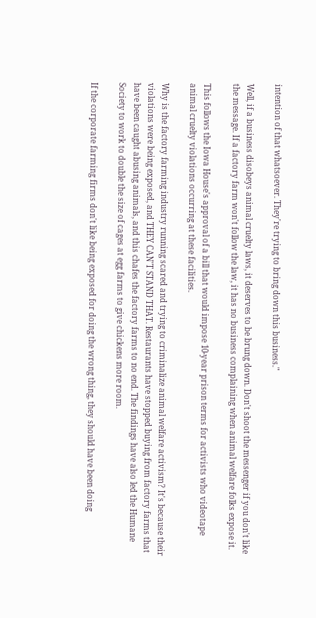intention of that whatsoever. They're trying to bring down this business."

Well, if a business disobeys animal cruelty laws, it deserves to be brung down. Don't shoot the messenger if you don't like the message. If a factory farm won't follow the law, it has no business complaining when animal welfare folks expose it.

This follows the Iowa House's approval of a bill that would impose 10-year prison terms for activists who videotape animal cruelty violations occurring at these facilities.

Why is the factory farming industry running scared and trying to criminalize animal welfare activism? It's because their violations were being exposed, and THEY CAN'T STAND THAT. Restaurants have stopped buying from factory farms that have been caught abusing animals, and this chafes the factory farms to no end. The findings have also led the Humane Society to work to double the size of cages at egg farms to give chickens more room.

If the corporate farming firms don't like being exposed for doing the wrong thing, they should have been doing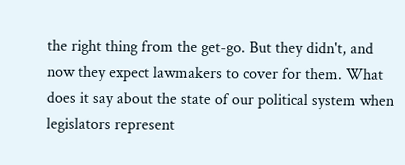the right thing from the get-go. But they didn't, and now they expect lawmakers to cover for them. What does it say about the state of our political system when legislators represent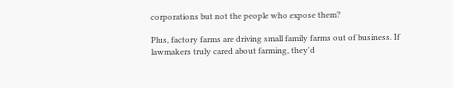corporations but not the people who expose them?

Plus, factory farms are driving small family farms out of business. If lawmakers truly cared about farming, they'd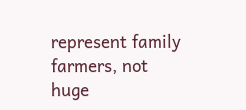represent family farmers, not huge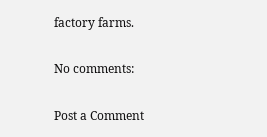factory farms.

No comments:

Post a Comment